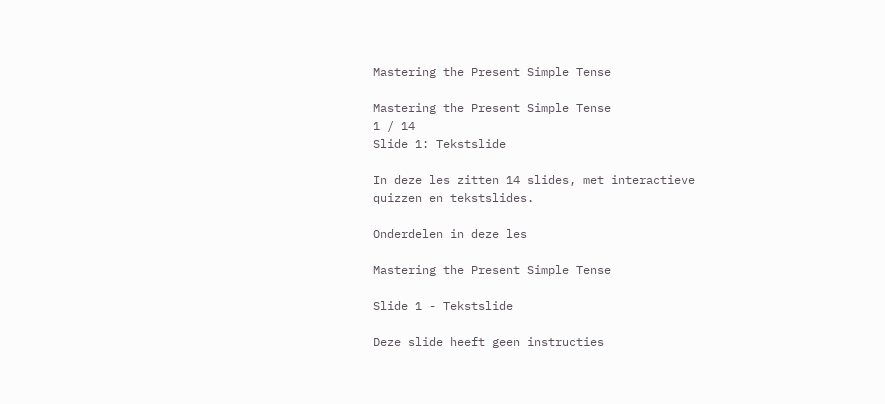Mastering the Present Simple Tense

Mastering the Present Simple Tense
1 / 14
Slide 1: Tekstslide

In deze les zitten 14 slides, met interactieve quizzen en tekstslides.

Onderdelen in deze les

Mastering the Present Simple Tense

Slide 1 - Tekstslide

Deze slide heeft geen instructies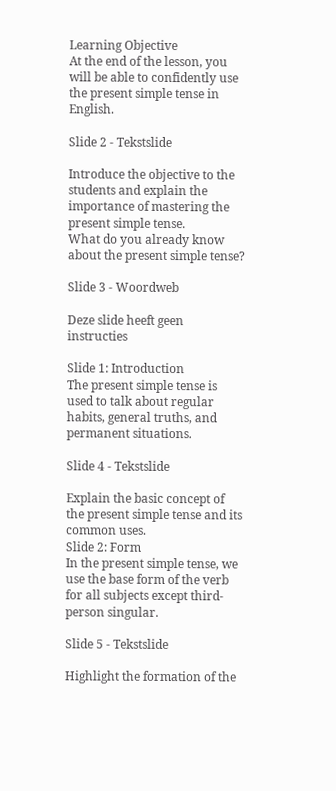Learning Objective
At the end of the lesson, you will be able to confidently use the present simple tense in English.

Slide 2 - Tekstslide

Introduce the objective to the students and explain the importance of mastering the present simple tense.
What do you already know about the present simple tense?

Slide 3 - Woordweb

Deze slide heeft geen instructies

Slide 1: Introduction
The present simple tense is used to talk about regular habits, general truths, and permanent situations.

Slide 4 - Tekstslide

Explain the basic concept of the present simple tense and its common uses.
Slide 2: Form
In the present simple tense, we use the base form of the verb for all subjects except third-person singular.

Slide 5 - Tekstslide

Highlight the formation of the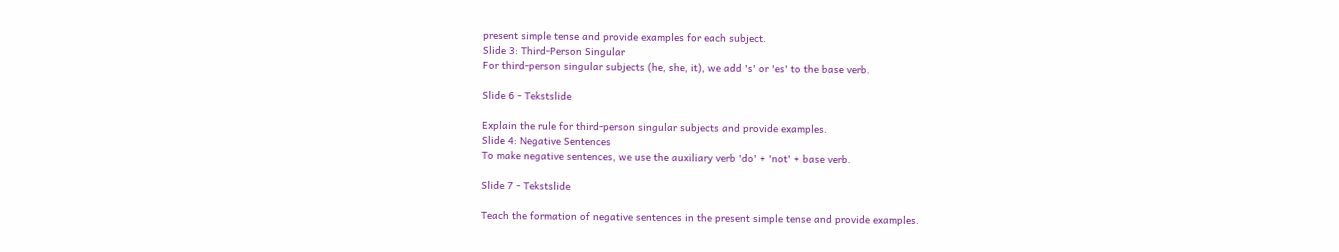present simple tense and provide examples for each subject.
Slide 3: Third-Person Singular
For third-person singular subjects (he, she, it), we add 's' or 'es' to the base verb.

Slide 6 - Tekstslide

Explain the rule for third-person singular subjects and provide examples.
Slide 4: Negative Sentences
To make negative sentences, we use the auxiliary verb 'do' + 'not' + base verb.

Slide 7 - Tekstslide

Teach the formation of negative sentences in the present simple tense and provide examples.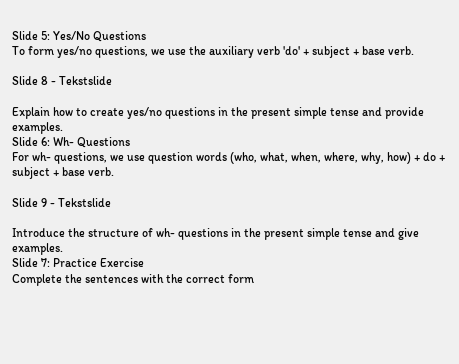Slide 5: Yes/No Questions
To form yes/no questions, we use the auxiliary verb 'do' + subject + base verb.

Slide 8 - Tekstslide

Explain how to create yes/no questions in the present simple tense and provide examples.
Slide 6: Wh- Questions
For wh- questions, we use question words (who, what, when, where, why, how) + do + subject + base verb.

Slide 9 - Tekstslide

Introduce the structure of wh- questions in the present simple tense and give examples.
Slide 7: Practice Exercise
Complete the sentences with the correct form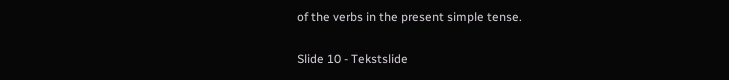of the verbs in the present simple tense.

Slide 10 - Tekstslide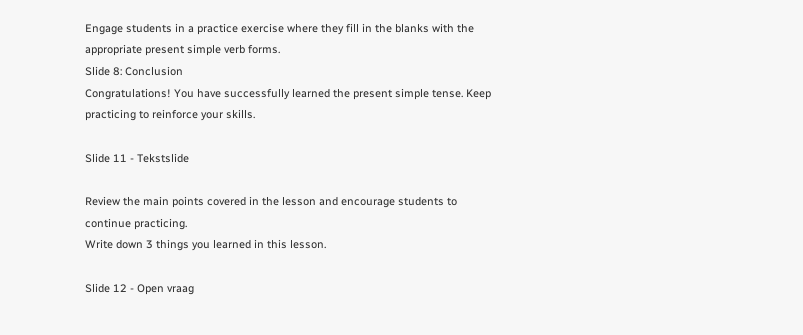Engage students in a practice exercise where they fill in the blanks with the appropriate present simple verb forms.
Slide 8: Conclusion
Congratulations! You have successfully learned the present simple tense. Keep practicing to reinforce your skills.

Slide 11 - Tekstslide

Review the main points covered in the lesson and encourage students to continue practicing.
Write down 3 things you learned in this lesson.

Slide 12 - Open vraag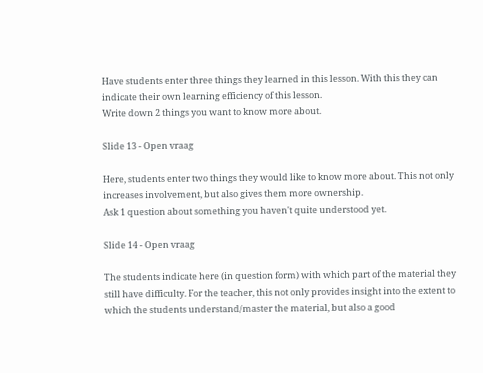Have students enter three things they learned in this lesson. With this they can indicate their own learning efficiency of this lesson.
Write down 2 things you want to know more about.

Slide 13 - Open vraag

Here, students enter two things they would like to know more about. This not only increases involvement, but also gives them more ownership.
Ask 1 question about something you haven't quite understood yet.

Slide 14 - Open vraag

The students indicate here (in question form) with which part of the material they still have difficulty. For the teacher, this not only provides insight into the extent to which the students understand/master the material, but also a good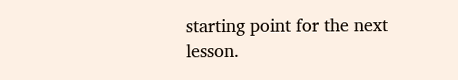starting point for the next lesson.